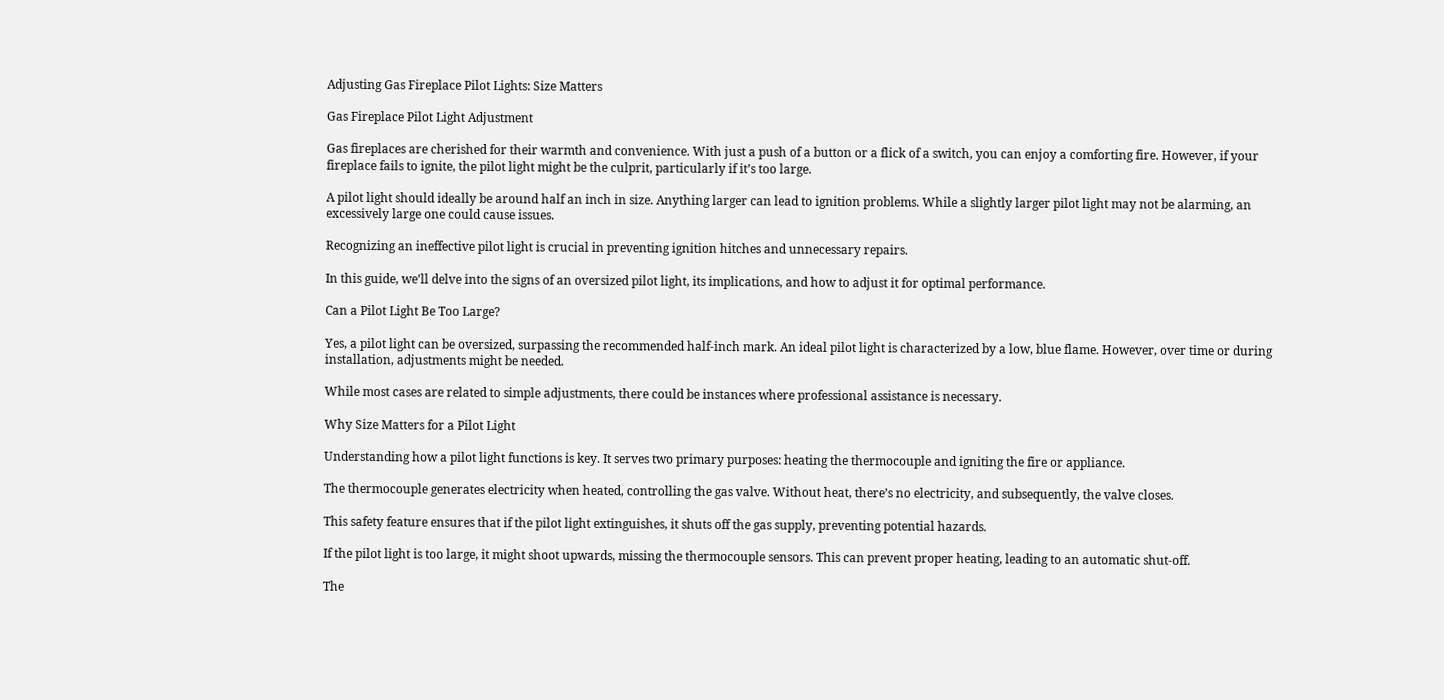Adjusting Gas Fireplace Pilot Lights: Size Matters

Gas Fireplace Pilot Light Adjustment

Gas fireplaces are cherished for their warmth and convenience. With just a push of a button or a flick of a switch, you can enjoy a comforting fire. However, if your fireplace fails to ignite, the pilot light might be the culprit, particularly if it’s too large.

A pilot light should ideally be around half an inch in size. Anything larger can lead to ignition problems. While a slightly larger pilot light may not be alarming, an excessively large one could cause issues.

Recognizing an ineffective pilot light is crucial in preventing ignition hitches and unnecessary repairs.

In this guide, we’ll delve into the signs of an oversized pilot light, its implications, and how to adjust it for optimal performance.

Can a Pilot Light Be Too Large?

Yes, a pilot light can be oversized, surpassing the recommended half-inch mark. An ideal pilot light is characterized by a low, blue flame. However, over time or during installation, adjustments might be needed.

While most cases are related to simple adjustments, there could be instances where professional assistance is necessary.

Why Size Matters for a Pilot Light

Understanding how a pilot light functions is key. It serves two primary purposes: heating the thermocouple and igniting the fire or appliance.

The thermocouple generates electricity when heated, controlling the gas valve. Without heat, there’s no electricity, and subsequently, the valve closes.

This safety feature ensures that if the pilot light extinguishes, it shuts off the gas supply, preventing potential hazards.

If the pilot light is too large, it might shoot upwards, missing the thermocouple sensors. This can prevent proper heating, leading to an automatic shut-off.

The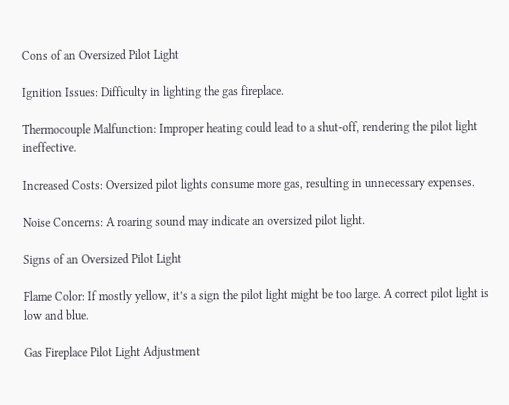Cons of an Oversized Pilot Light

Ignition Issues: Difficulty in lighting the gas fireplace.

Thermocouple Malfunction: Improper heating could lead to a shut-off, rendering the pilot light ineffective.

Increased Costs: Oversized pilot lights consume more gas, resulting in unnecessary expenses.

Noise Concerns: A roaring sound may indicate an oversized pilot light.

Signs of an Oversized Pilot Light

Flame Color: If mostly yellow, it’s a sign the pilot light might be too large. A correct pilot light is low and blue.

Gas Fireplace Pilot Light Adjustment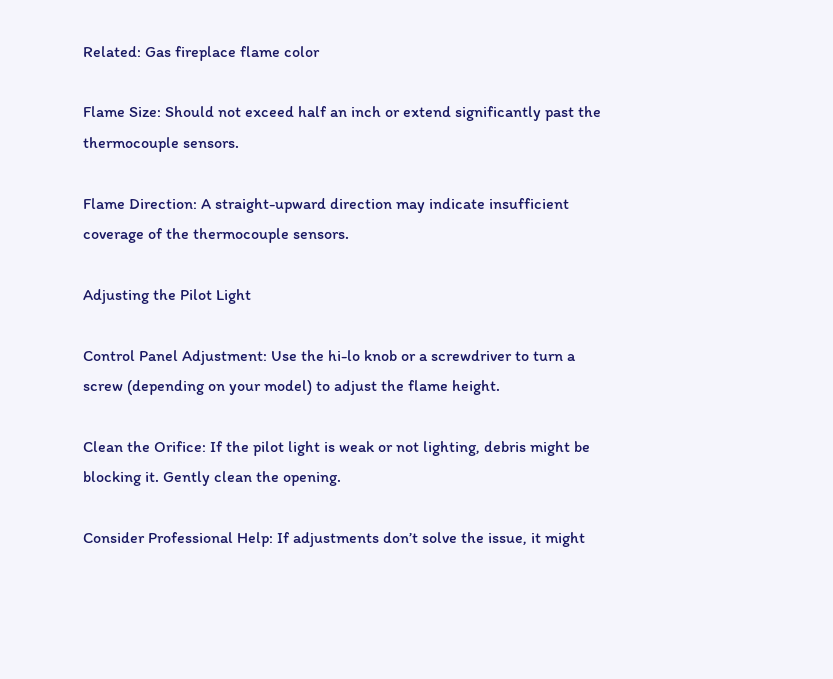Related: Gas fireplace flame color

Flame Size: Should not exceed half an inch or extend significantly past the thermocouple sensors.

Flame Direction: A straight-upward direction may indicate insufficient coverage of the thermocouple sensors.

Adjusting the Pilot Light

Control Panel Adjustment: Use the hi-lo knob or a screwdriver to turn a screw (depending on your model) to adjust the flame height.

Clean the Orifice: If the pilot light is weak or not lighting, debris might be blocking it. Gently clean the opening.

Consider Professional Help: If adjustments don’t solve the issue, it might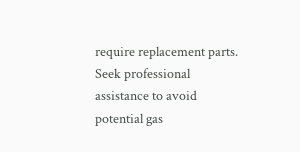require replacement parts. Seek professional assistance to avoid potential gas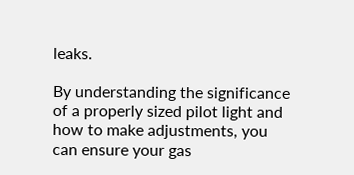leaks.

By understanding the significance of a properly sized pilot light and how to make adjustments, you can ensure your gas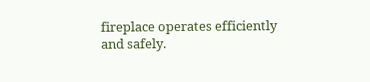fireplace operates efficiently and safely.